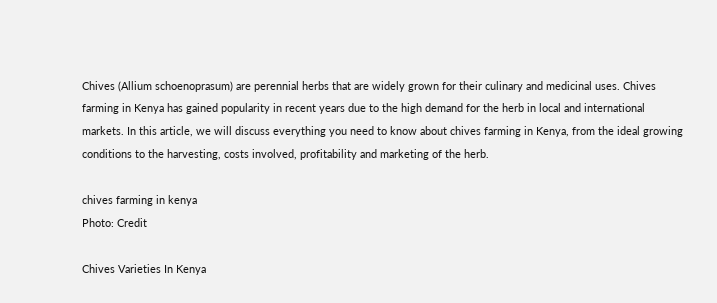Chives (Allium schoenoprasum) are perennial herbs that are widely grown for their culinary and medicinal uses. Chives farming in Kenya has gained popularity in recent years due to the high demand for the herb in local and international markets. In this article, we will discuss everything you need to know about chives farming in Kenya, from the ideal growing conditions to the harvesting, costs involved, profitability and marketing of the herb.

chives farming in kenya
Photo: Credit

Chives Varieties In Kenya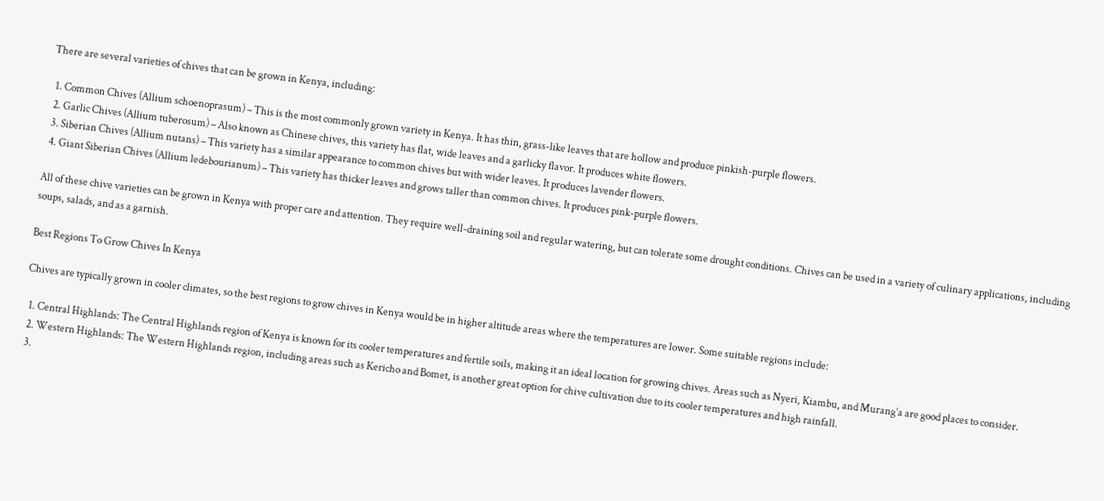There are several varieties of chives that can be grown in Kenya, including:

  1. Common Chives (Allium schoenoprasum) – This is the most commonly grown variety in Kenya. It has thin, grass-like leaves that are hollow and produce pinkish-purple flowers.
  2. Garlic Chives (Allium tuberosum) – Also known as Chinese chives, this variety has flat, wide leaves and a garlicky flavor. It produces white flowers.
  3. Siberian Chives (Allium nutans) – This variety has a similar appearance to common chives but with wider leaves. It produces lavender flowers.
  4. Giant Siberian Chives (Allium ledebourianum) – This variety has thicker leaves and grows taller than common chives. It produces pink-purple flowers.

All of these chive varieties can be grown in Kenya with proper care and attention. They require well-draining soil and regular watering, but can tolerate some drought conditions. Chives can be used in a variety of culinary applications, including soups, salads, and as a garnish.

Best Regions To Grow Chives In Kenya

Chives are typically grown in cooler climates, so the best regions to grow chives in Kenya would be in higher altitude areas where the temperatures are lower. Some suitable regions include:

  1. Central Highlands: The Central Highlands region of Kenya is known for its cooler temperatures and fertile soils, making it an ideal location for growing chives. Areas such as Nyeri, Kiambu, and Murang’a are good places to consider.
  2. Western Highlands: The Western Highlands region, including areas such as Kericho and Bomet, is another great option for chive cultivation due to its cooler temperatures and high rainfall.
  3.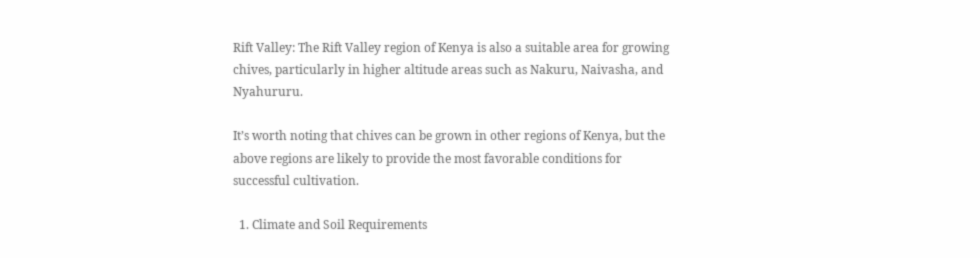Rift Valley: The Rift Valley region of Kenya is also a suitable area for growing chives, particularly in higher altitude areas such as Nakuru, Naivasha, and Nyahururu.

It’s worth noting that chives can be grown in other regions of Kenya, but the above regions are likely to provide the most favorable conditions for successful cultivation.

  1. Climate and Soil Requirements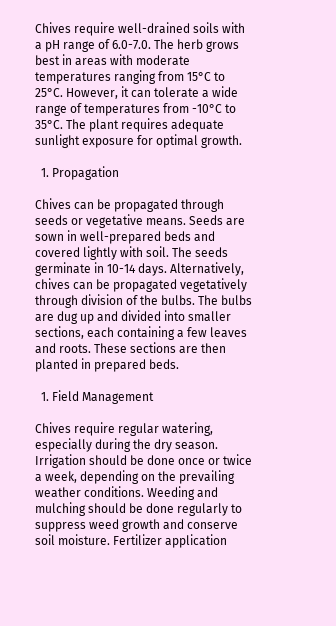Chives require well-drained soils with a pH range of 6.0-7.0. The herb grows best in areas with moderate temperatures ranging from 15°C to 25°C. However, it can tolerate a wide range of temperatures from -10°C to 35°C. The plant requires adequate sunlight exposure for optimal growth.

  1. Propagation

Chives can be propagated through seeds or vegetative means. Seeds are sown in well-prepared beds and covered lightly with soil. The seeds germinate in 10-14 days. Alternatively, chives can be propagated vegetatively through division of the bulbs. The bulbs are dug up and divided into smaller sections, each containing a few leaves and roots. These sections are then planted in prepared beds.

  1. Field Management

Chives require regular watering, especially during the dry season. Irrigation should be done once or twice a week, depending on the prevailing weather conditions. Weeding and mulching should be done regularly to suppress weed growth and conserve soil moisture. Fertilizer application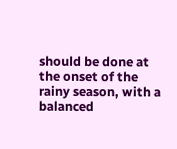should be done at the onset of the rainy season, with a balanced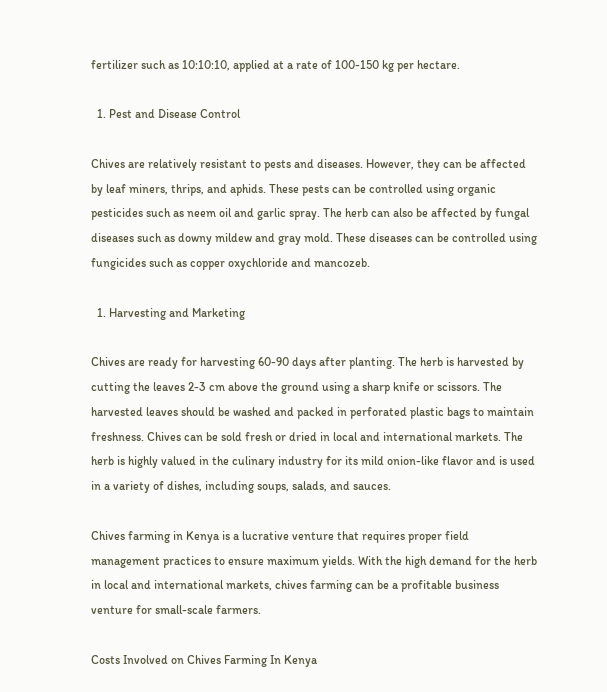fertilizer such as 10:10:10, applied at a rate of 100-150 kg per hectare.

  1. Pest and Disease Control

Chives are relatively resistant to pests and diseases. However, they can be affected by leaf miners, thrips, and aphids. These pests can be controlled using organic pesticides such as neem oil and garlic spray. The herb can also be affected by fungal diseases such as downy mildew and gray mold. These diseases can be controlled using fungicides such as copper oxychloride and mancozeb.

  1. Harvesting and Marketing

Chives are ready for harvesting 60-90 days after planting. The herb is harvested by cutting the leaves 2-3 cm above the ground using a sharp knife or scissors. The harvested leaves should be washed and packed in perforated plastic bags to maintain freshness. Chives can be sold fresh or dried in local and international markets. The herb is highly valued in the culinary industry for its mild onion-like flavor and is used in a variety of dishes, including soups, salads, and sauces.

Chives farming in Kenya is a lucrative venture that requires proper field management practices to ensure maximum yields. With the high demand for the herb in local and international markets, chives farming can be a profitable business venture for small-scale farmers.

Costs Involved on Chives Farming In Kenya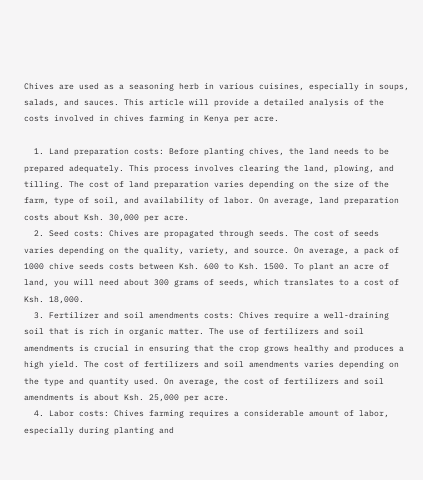Chives are used as a seasoning herb in various cuisines, especially in soups, salads, and sauces. This article will provide a detailed analysis of the costs involved in chives farming in Kenya per acre.

  1. Land preparation costs: Before planting chives, the land needs to be prepared adequately. This process involves clearing the land, plowing, and tilling. The cost of land preparation varies depending on the size of the farm, type of soil, and availability of labor. On average, land preparation costs about Ksh. 30,000 per acre.
  2. Seed costs: Chives are propagated through seeds. The cost of seeds varies depending on the quality, variety, and source. On average, a pack of 1000 chive seeds costs between Ksh. 600 to Ksh. 1500. To plant an acre of land, you will need about 300 grams of seeds, which translates to a cost of Ksh. 18,000.
  3. Fertilizer and soil amendments costs: Chives require a well-draining soil that is rich in organic matter. The use of fertilizers and soil amendments is crucial in ensuring that the crop grows healthy and produces a high yield. The cost of fertilizers and soil amendments varies depending on the type and quantity used. On average, the cost of fertilizers and soil amendments is about Ksh. 25,000 per acre.
  4. Labor costs: Chives farming requires a considerable amount of labor, especially during planting and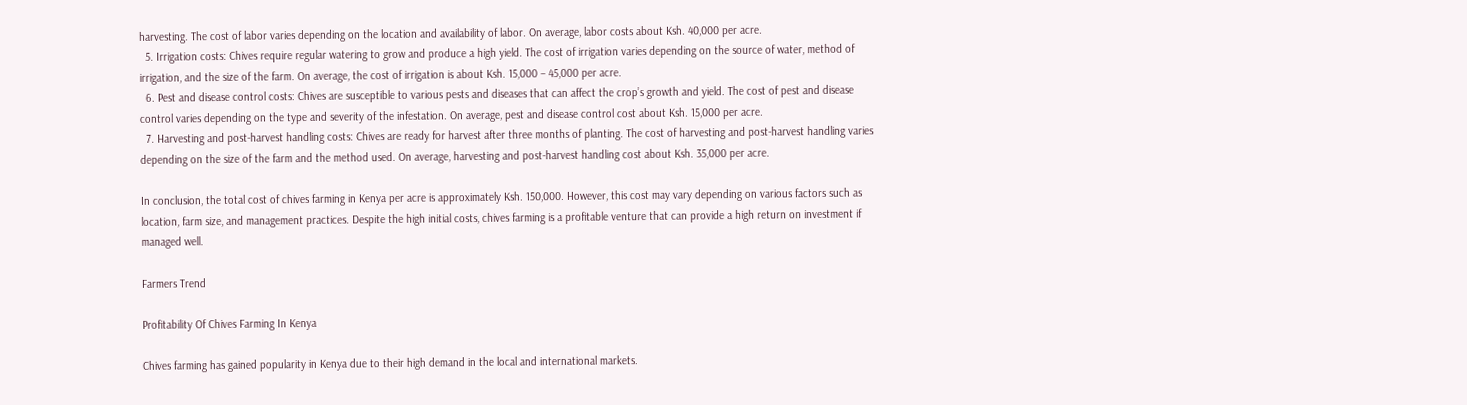harvesting. The cost of labor varies depending on the location and availability of labor. On average, labor costs about Ksh. 40,000 per acre.
  5. Irrigation costs: Chives require regular watering to grow and produce a high yield. The cost of irrigation varies depending on the source of water, method of irrigation, and the size of the farm. On average, the cost of irrigation is about Ksh. 15,000 – 45,000 per acre.
  6. Pest and disease control costs: Chives are susceptible to various pests and diseases that can affect the crop’s growth and yield. The cost of pest and disease control varies depending on the type and severity of the infestation. On average, pest and disease control cost about Ksh. 15,000 per acre.
  7. Harvesting and post-harvest handling costs: Chives are ready for harvest after three months of planting. The cost of harvesting and post-harvest handling varies depending on the size of the farm and the method used. On average, harvesting and post-harvest handling cost about Ksh. 35,000 per acre.

In conclusion, the total cost of chives farming in Kenya per acre is approximately Ksh. 150,000. However, this cost may vary depending on various factors such as location, farm size, and management practices. Despite the high initial costs, chives farming is a profitable venture that can provide a high return on investment if managed well.

Farmers Trend

Profitability Of Chives Farming In Kenya

Chives farming has gained popularity in Kenya due to their high demand in the local and international markets.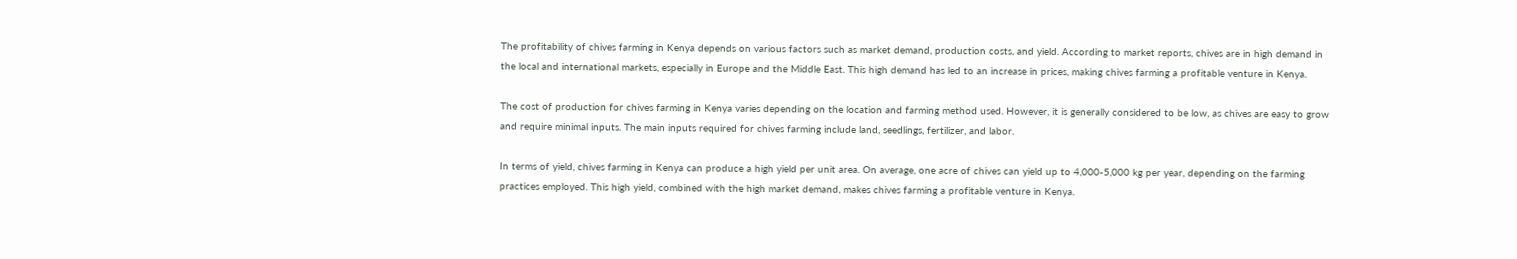The profitability of chives farming in Kenya depends on various factors such as market demand, production costs, and yield. According to market reports, chives are in high demand in the local and international markets, especially in Europe and the Middle East. This high demand has led to an increase in prices, making chives farming a profitable venture in Kenya.

The cost of production for chives farming in Kenya varies depending on the location and farming method used. However, it is generally considered to be low, as chives are easy to grow and require minimal inputs. The main inputs required for chives farming include land, seedlings, fertilizer, and labor.

In terms of yield, chives farming in Kenya can produce a high yield per unit area. On average, one acre of chives can yield up to 4,000-5,000 kg per year, depending on the farming practices employed. This high yield, combined with the high market demand, makes chives farming a profitable venture in Kenya.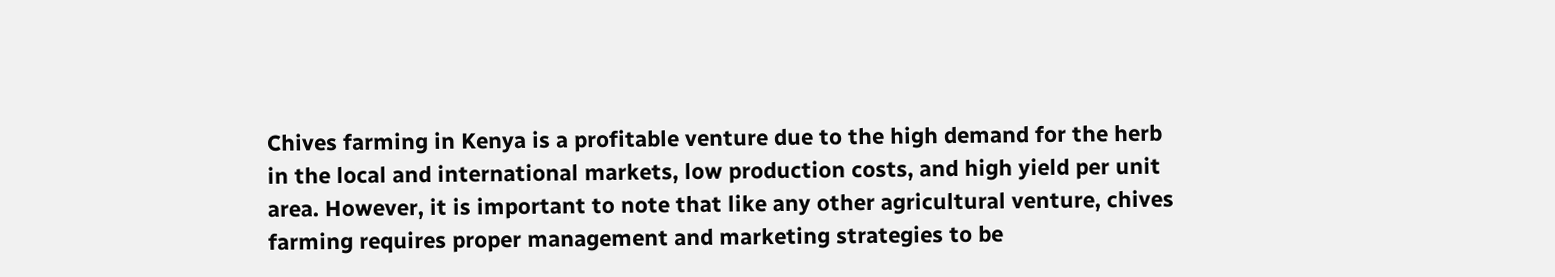Chives farming in Kenya is a profitable venture due to the high demand for the herb in the local and international markets, low production costs, and high yield per unit area. However, it is important to note that like any other agricultural venture, chives farming requires proper management and marketing strategies to be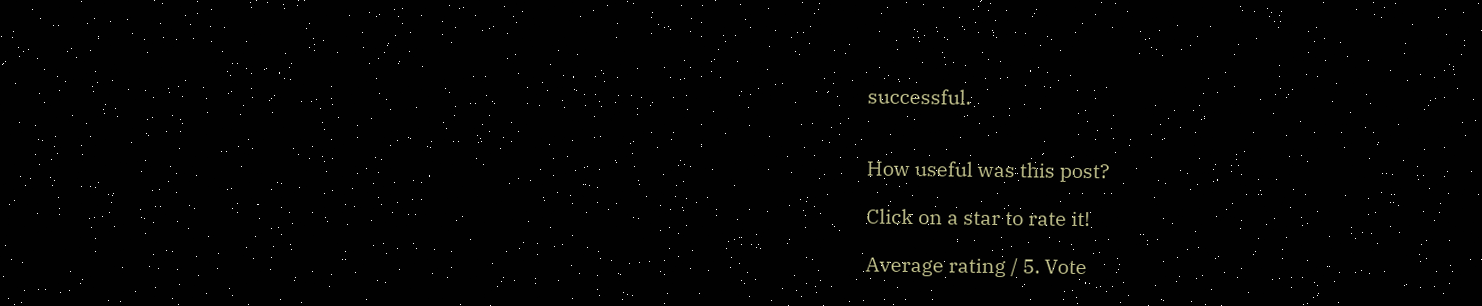successful.


How useful was this post?

Click on a star to rate it!

Average rating / 5. Vote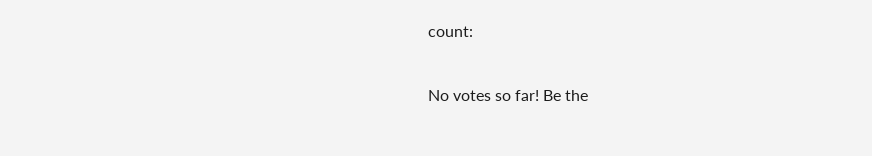count:

No votes so far! Be the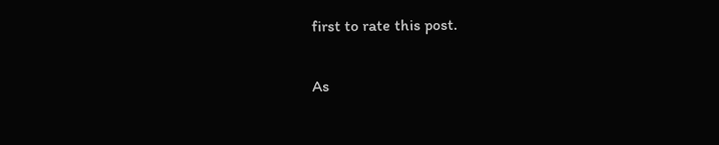first to rate this post.

As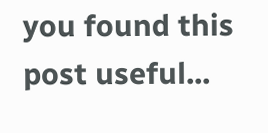you found this post useful...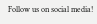Follow us on social media!